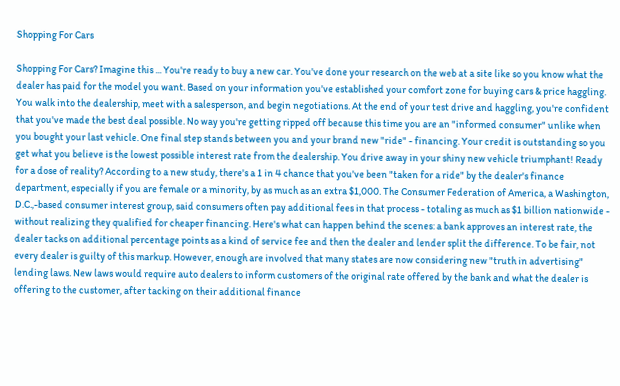Shopping For Cars

Shopping For Cars? Imagine this ... You're ready to buy a new car. You've done your research on the web at a site like so you know what the dealer has paid for the model you want. Based on your information you've established your comfort zone for buying cars & price haggling. You walk into the dealership, meet with a salesperson, and begin negotiations. At the end of your test drive and haggling, you're confident that you've made the best deal possible. No way you're getting ripped off because this time you are an "informed consumer" unlike when you bought your last vehicle. One final step stands between you and your brand new "ride" - financing. Your credit is outstanding so you get what you believe is the lowest possible interest rate from the dealership. You drive away in your shiny new vehicle triumphant! Ready for a dose of reality? According to a new study, there's a 1 in 4 chance that you've been "taken for a ride" by the dealer's finance department, especially if you are female or a minority, by as much as an extra $1,000. The Consumer Federation of America, a Washington, D.C.,-based consumer interest group, said consumers often pay additional fees in that process - totaling as much as $1 billion nationwide - without realizing they qualified for cheaper financing. Here's what can happen behind the scenes: a bank approves an interest rate, the dealer tacks on additional percentage points as a kind of service fee and then the dealer and lender split the difference. To be fair, not every dealer is guilty of this markup. However, enough are involved that many states are now considering new "truth in advertising" lending laws. New laws would require auto dealers to inform customers of the original rate offered by the bank and what the dealer is offering to the customer, after tacking on their additional finance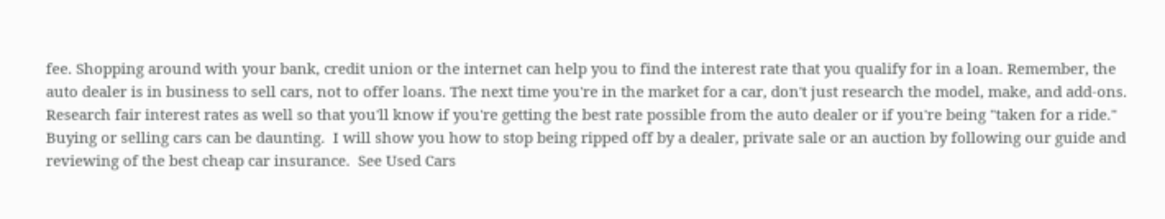fee. Shopping around with your bank, credit union or the internet can help you to find the interest rate that you qualify for in a loan. Remember, the auto dealer is in business to sell cars, not to offer loans. The next time you're in the market for a car, don't just research the model, make, and add-ons. Research fair interest rates as well so that you'll know if you're getting the best rate possible from the auto dealer or if you're being "taken for a ride." Buying or selling cars can be daunting.  I will show you how to stop being ripped off by a dealer, private sale or an auction by following our guide and reviewing of the best cheap car insurance.  See Used Cars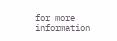for more information